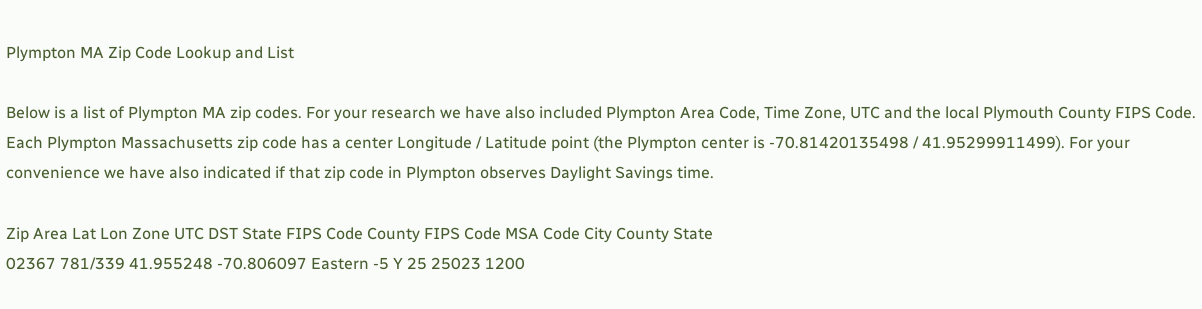Plympton MA Zip Code Lookup and List

Below is a list of Plympton MA zip codes. For your research we have also included Plympton Area Code, Time Zone, UTC and the local Plymouth County FIPS Code. Each Plympton Massachusetts zip code has a center Longitude / Latitude point (the Plympton center is -70.81420135498 / 41.95299911499). For your convenience we have also indicated if that zip code in Plympton observes Daylight Savings time.

Zip Area Lat Lon Zone UTC DST State FIPS Code County FIPS Code MSA Code City County State
02367 781/339 41.955248 -70.806097 Eastern -5 Y 25 25023 1200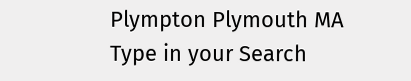Plympton Plymouth MA
Type in your Search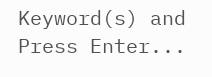Keyword(s) and Press Enter...